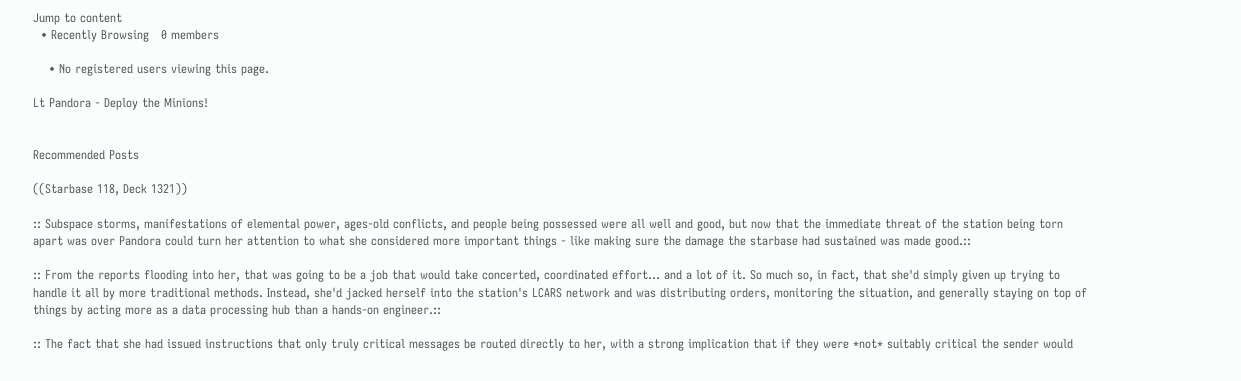Jump to content
  • Recently Browsing   0 members

    • No registered users viewing this page.

Lt Pandora - Deploy the Minions!


Recommended Posts

((Starbase 118, Deck 1321))

:: Subspace storms, manifestations of elemental power, ages-old conflicts, and people being possessed were all well and good, but now that the immediate threat of the station being torn apart was over Pandora could turn her attention to what she considered more important things - like making sure the damage the starbase had sustained was made good.::

:: From the reports flooding into her, that was going to be a job that would take concerted, coordinated effort... and a lot of it. So much so, in fact, that she'd simply given up trying to handle it all by more traditional methods. Instead, she'd jacked herself into the station's LCARS network and was distributing orders, monitoring the situation, and generally staying on top of things by acting more as a data processing hub than a hands-on engineer.::

:: The fact that she had issued instructions that only truly critical messages be routed directly to her, with a strong implication that if they were *not* suitably critical the sender would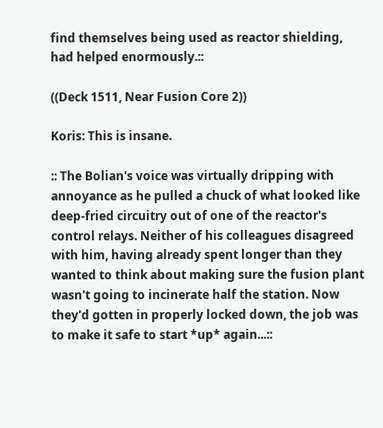find themselves being used as reactor shielding, had helped enormously.::

((Deck 1511, Near Fusion Core 2))

Koris: This is insane.

:: The Bolian's voice was virtually dripping with annoyance as he pulled a chuck of what looked like deep-fried circuitry out of one of the reactor's control relays. Neither of his colleagues disagreed with him, having already spent longer than they wanted to think about making sure the fusion plant wasn't going to incinerate half the station. Now they'd gotten in properly locked down, the job was to make it safe to start *up* again...::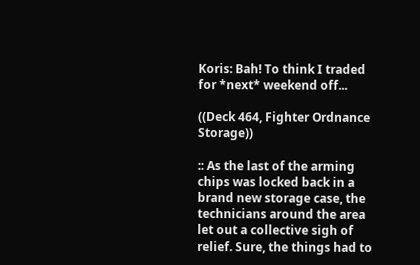Koris: Bah! To think I traded for *next* weekend off...

((Deck 464, Fighter Ordnance Storage))

:: As the last of the arming chips was locked back in a brand new storage case, the technicians around the area let out a collective sigh of relief. Sure, the things had to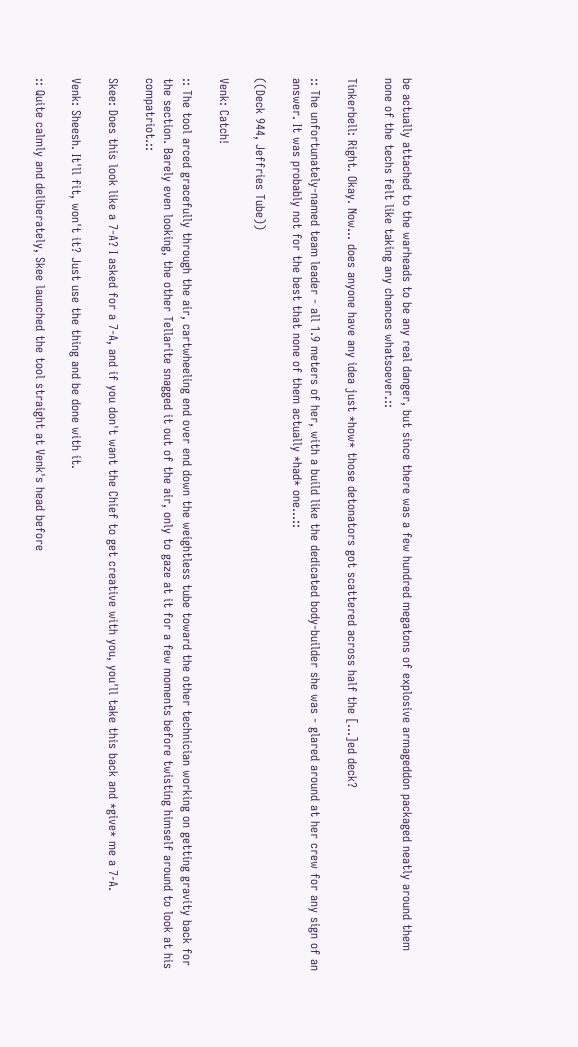be actually attached to the warheads to be any real danger, but since there was a few hundred megatons of explosive armageddon packaged neatly around them none of the techs felt like taking any chances whatsoever.::

Tinkerbell: Right. Okay. Now... does anyone have any idea just *how* those detonators got scattered across half the [...]ed deck?

:: The unfortunately-named team leader - all 1.9 meters of her, with a build like the dedicated body-builder she was - glared around at her crew for any sign of an answer. It was probably not for the best that none of them actually *had* one...::

((Deck 944, Jeffries Tube))

Venk: Catch!

:: The tool arced gracefully through the air, cartwheeling end over end down the weightless tube toward the other technician working on getting gravity back for the section. Barely even looking, the other Tellarite snagged it out of the air, only to gaze at it for a few moments before twisting himself around to look at his compatriot.::

Skee: Does this look like a 7-A? I asked for a 7-A, and if you don't want the Chief to get creative with you, you'll take this back and *give* me a 7-A.

Venk: Sheesh. It'll fit, won't it? Just use the thing and be done with it.

:: Quite calmly and deliberately, Skee launched the tool straight at Venk's head before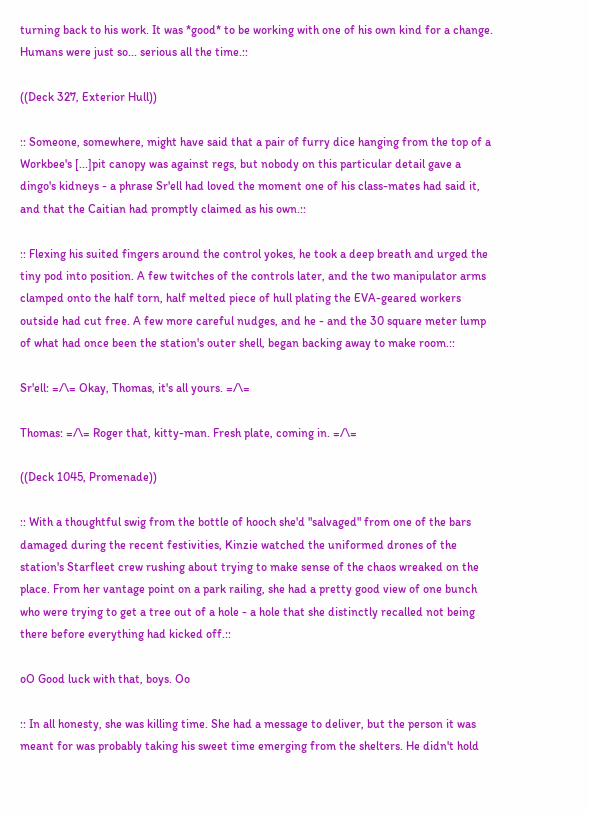turning back to his work. It was *good* to be working with one of his own kind for a change. Humans were just so... serious all the time.::

((Deck 327, Exterior Hull))

:: Someone, somewhere, might have said that a pair of furry dice hanging from the top of a Workbee's [...]pit canopy was against regs, but nobody on this particular detail gave a dingo's kidneys - a phrase Sr'ell had loved the moment one of his class-mates had said it, and that the Caitian had promptly claimed as his own.::

:: Flexing his suited fingers around the control yokes, he took a deep breath and urged the tiny pod into position. A few twitches of the controls later, and the two manipulator arms clamped onto the half torn, half melted piece of hull plating the EVA-geared workers outside had cut free. A few more careful nudges, and he - and the 30 square meter lump of what had once been the station's outer shell, began backing away to make room.::

Sr'ell: =/\= Okay, Thomas, it's all yours. =/\=

Thomas: =/\= Roger that, kitty-man. Fresh plate, coming in. =/\=

((Deck 1045, Promenade))

:: With a thoughtful swig from the bottle of hooch she'd "salvaged" from one of the bars damaged during the recent festivities, Kinzie watched the uniformed drones of the station's Starfleet crew rushing about trying to make sense of the chaos wreaked on the place. From her vantage point on a park railing, she had a pretty good view of one bunch who were trying to get a tree out of a hole - a hole that she distinctly recalled not being there before everything had kicked off.::

oO Good luck with that, boys. Oo

:: In all honesty, she was killing time. She had a message to deliver, but the person it was meant for was probably taking his sweet time emerging from the shelters. He didn't hold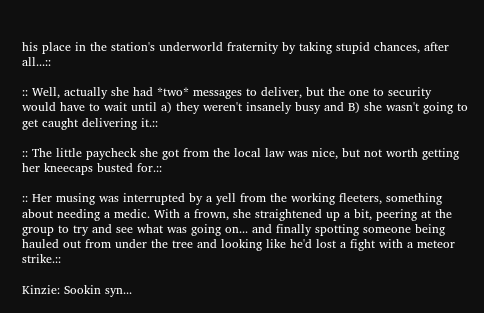his place in the station's underworld fraternity by taking stupid chances, after all...::

:: Well, actually she had *two* messages to deliver, but the one to security would have to wait until a) they weren't insanely busy and B) she wasn't going to get caught delivering it.::

:: The little paycheck she got from the local law was nice, but not worth getting her kneecaps busted for.::

:: Her musing was interrupted by a yell from the working fleeters, something about needing a medic. With a frown, she straightened up a bit, peering at the group to try and see what was going on... and finally spotting someone being hauled out from under the tree and looking like he'd lost a fight with a meteor strike.::

Kinzie: Sookin syn...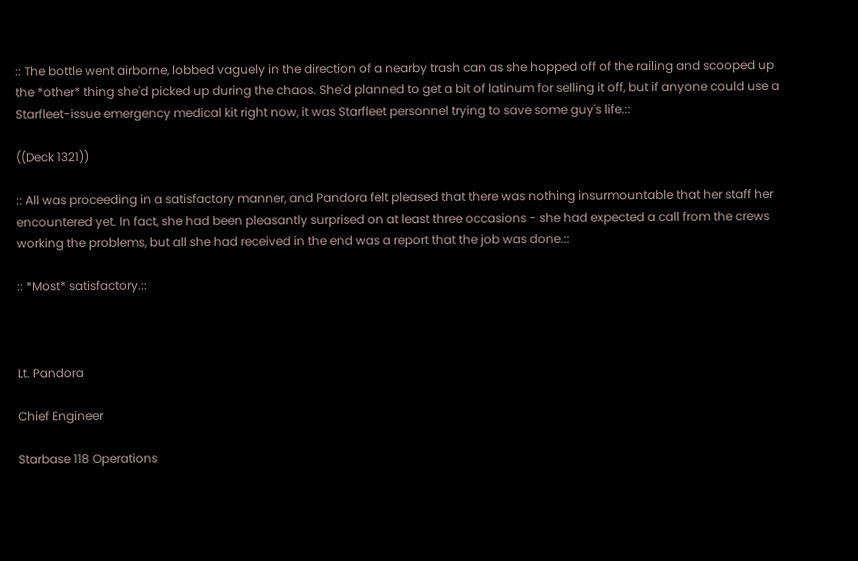:: The bottle went airborne, lobbed vaguely in the direction of a nearby trash can as she hopped off of the railing and scooped up the *other* thing she'd picked up during the chaos. She'd planned to get a bit of latinum for selling it off, but if anyone could use a Starfleet-issue emergency medical kit right now, it was Starfleet personnel trying to save some guy's life.::

((Deck 1321))

:: All was proceeding in a satisfactory manner, and Pandora felt pleased that there was nothing insurmountable that her staff her encountered yet. In fact, she had been pleasantly surprised on at least three occasions - she had expected a call from the crews working the problems, but all she had received in the end was a report that the job was done.::

:: *Most* satisfactory.::



Lt. Pandora

Chief Engineer

Starbase 118 Operations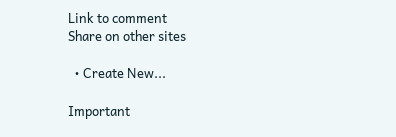Link to comment
Share on other sites

  • Create New...

Important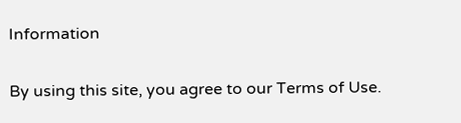Information

By using this site, you agree to our Terms of Use.